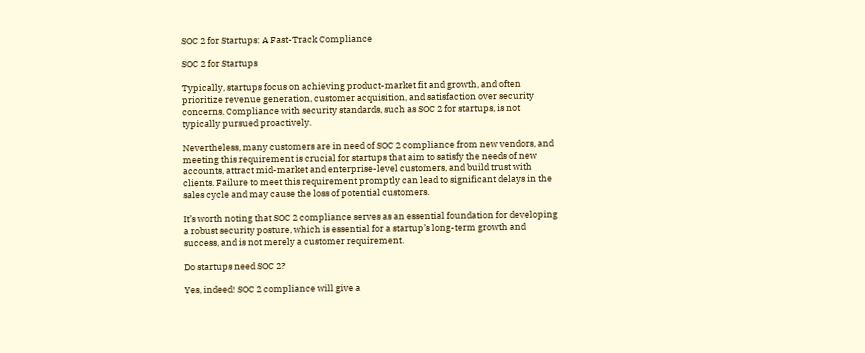SOC 2 for Startups: A Fast-Track Compliance

SOC 2 for Startups

Typically, startups focus on achieving product-market fit and growth, and often prioritize revenue generation, customer acquisition, and satisfaction over security concerns. Compliance with security standards, such as SOC 2 for startups, is not typically pursued proactively.

Nevertheless, many customers are in need of SOC 2 compliance from new vendors, and meeting this requirement is crucial for startups that aim to satisfy the needs of new accounts, attract mid-market and enterprise-level customers, and build trust with clients. Failure to meet this requirement promptly can lead to significant delays in the sales cycle and may cause the loss of potential customers.

It’s worth noting that SOC 2 compliance serves as an essential foundation for developing a robust security posture, which is essential for a startup’s long-term growth and success, and is not merely a customer requirement.

Do startups need SOC 2?

Yes, indeed! SOC 2 compliance will give a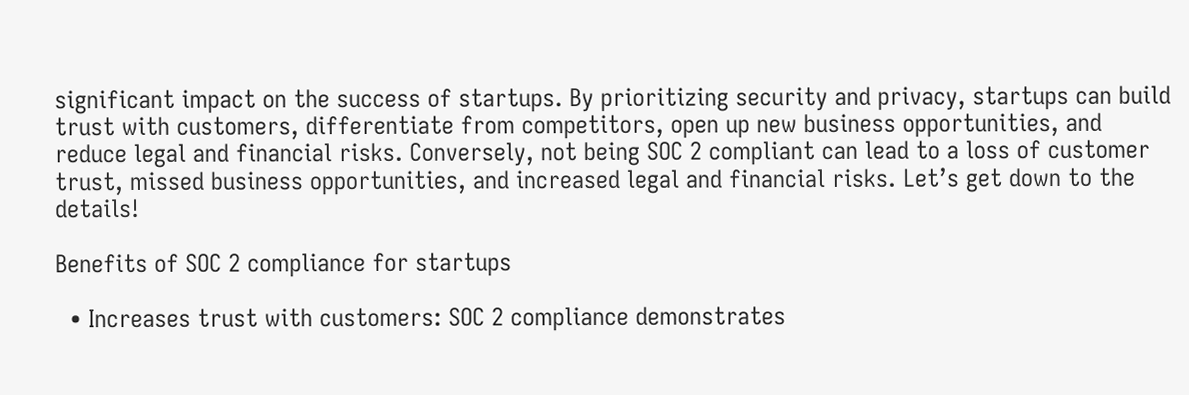significant impact on the success of startups. By prioritizing security and privacy, startups can build trust with customers, differentiate from competitors, open up new business opportunities, and reduce legal and financial risks. Conversely, not being SOC 2 compliant can lead to a loss of customer trust, missed business opportunities, and increased legal and financial risks. Let’s get down to the details!

Benefits of SOC 2 compliance for startups

  • Increases trust with customers: SOC 2 compliance demonstrates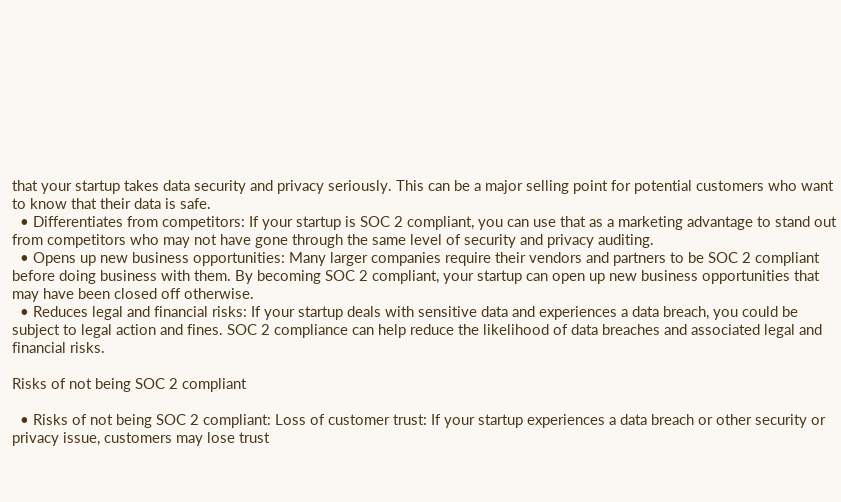that your startup takes data security and privacy seriously. This can be a major selling point for potential customers who want to know that their data is safe.
  • Differentiates from competitors: If your startup is SOC 2 compliant, you can use that as a marketing advantage to stand out from competitors who may not have gone through the same level of security and privacy auditing.
  • Opens up new business opportunities: Many larger companies require their vendors and partners to be SOC 2 compliant before doing business with them. By becoming SOC 2 compliant, your startup can open up new business opportunities that may have been closed off otherwise.
  • Reduces legal and financial risks: If your startup deals with sensitive data and experiences a data breach, you could be subject to legal action and fines. SOC 2 compliance can help reduce the likelihood of data breaches and associated legal and financial risks.

Risks of not being SOC 2 compliant

  • Risks of not being SOC 2 compliant: Loss of customer trust: If your startup experiences a data breach or other security or privacy issue, customers may lose trust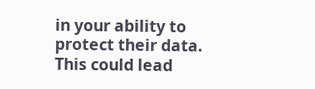in your ability to protect their data. This could lead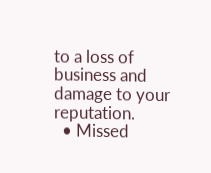to a loss of business and damage to your reputation.
  • Missed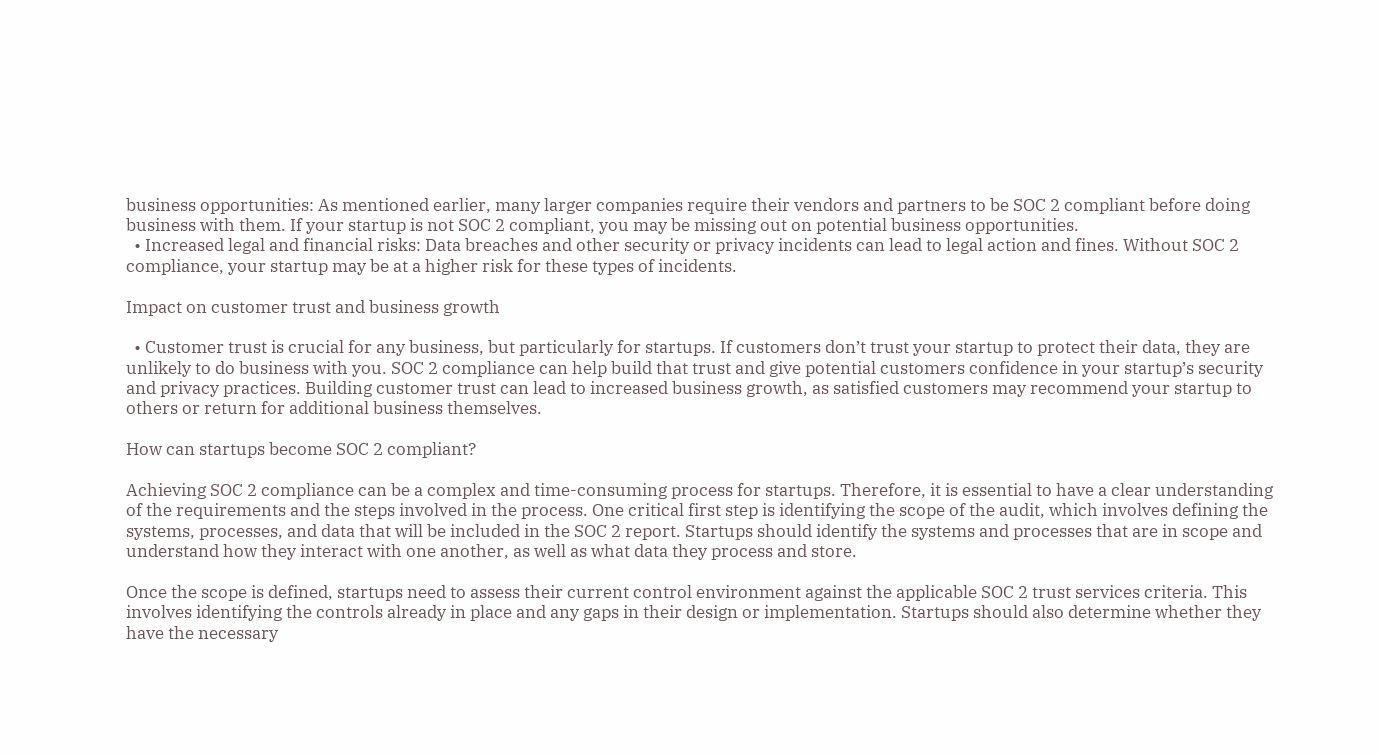business opportunities: As mentioned earlier, many larger companies require their vendors and partners to be SOC 2 compliant before doing business with them. If your startup is not SOC 2 compliant, you may be missing out on potential business opportunities.
  • Increased legal and financial risks: Data breaches and other security or privacy incidents can lead to legal action and fines. Without SOC 2 compliance, your startup may be at a higher risk for these types of incidents.

Impact on customer trust and business growth

  • Customer trust is crucial for any business, but particularly for startups. If customers don’t trust your startup to protect their data, they are unlikely to do business with you. SOC 2 compliance can help build that trust and give potential customers confidence in your startup’s security and privacy practices. Building customer trust can lead to increased business growth, as satisfied customers may recommend your startup to others or return for additional business themselves.

How can startups become SOC 2 compliant?

Achieving SOC 2 compliance can be a complex and time-consuming process for startups. Therefore, it is essential to have a clear understanding of the requirements and the steps involved in the process. One critical first step is identifying the scope of the audit, which involves defining the systems, processes, and data that will be included in the SOC 2 report. Startups should identify the systems and processes that are in scope and understand how they interact with one another, as well as what data they process and store.

Once the scope is defined, startups need to assess their current control environment against the applicable SOC 2 trust services criteria. This involves identifying the controls already in place and any gaps in their design or implementation. Startups should also determine whether they have the necessary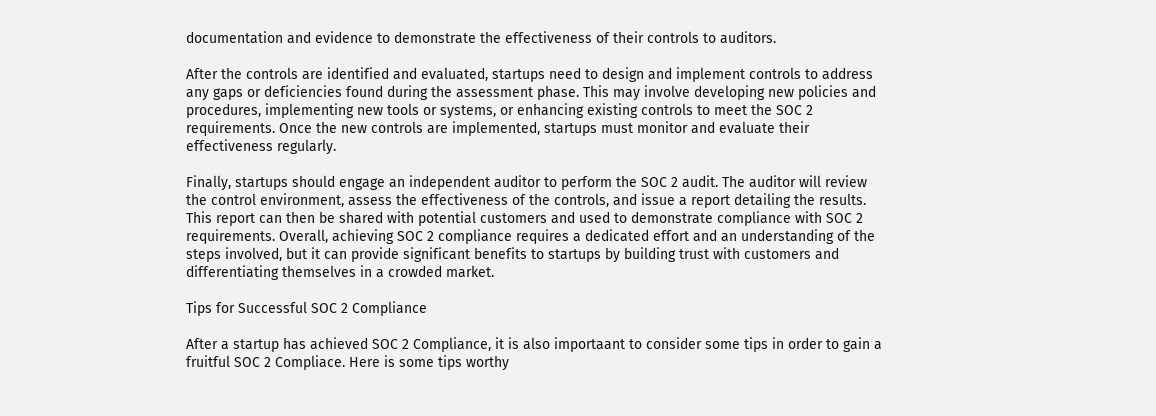documentation and evidence to demonstrate the effectiveness of their controls to auditors.

After the controls are identified and evaluated, startups need to design and implement controls to address any gaps or deficiencies found during the assessment phase. This may involve developing new policies and procedures, implementing new tools or systems, or enhancing existing controls to meet the SOC 2 requirements. Once the new controls are implemented, startups must monitor and evaluate their effectiveness regularly.

Finally, startups should engage an independent auditor to perform the SOC 2 audit. The auditor will review the control environment, assess the effectiveness of the controls, and issue a report detailing the results. This report can then be shared with potential customers and used to demonstrate compliance with SOC 2 requirements. Overall, achieving SOC 2 compliance requires a dedicated effort and an understanding of the steps involved, but it can provide significant benefits to startups by building trust with customers and differentiating themselves in a crowded market.

Tips for Successful SOC 2 Compliance

After a startup has achieved SOC 2 Compliance, it is also importaant to consider some tips in order to gain a fruitful SOC 2 Compliace. Here is some tips worthy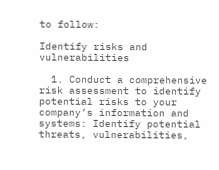to follow:

Identify risks and vulnerabilities

  1. Conduct a comprehensive risk assessment to identify potential risks to your company’s information and systems: Identify potential threats, vulnerabilities,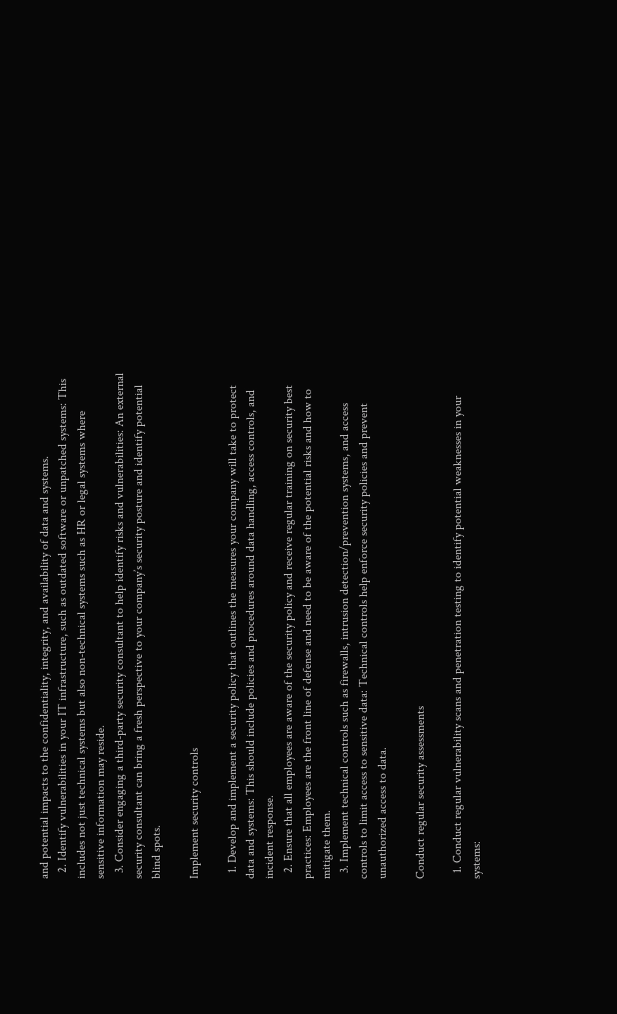and potential impacts to the confidentiality, integrity, and availability of data and systems.
  2. Identify vulnerabilities in your IT infrastructure, such as outdated software or unpatched systems: This includes not just technical systems but also non-technical systems such as HR or legal systems where sensitive information may reside.
  3. Consider engaging a third-party security consultant to help identify risks and vulnerabilities: An external security consultant can bring a fresh perspective to your company’s security posture and identify potential blind spots.

Implement security controls

  1. Develop and implement a security policy that outlines the measures your company will take to protect data and systems: This should include policies and procedures around data handling, access controls, and incident response.
  2. Ensure that all employees are aware of the security policy and receive regular training on security best practices: Employees are the front line of defense and need to be aware of the potential risks and how to mitigate them.
  3. Implement technical controls such as firewalls, intrusion detection/prevention systems, and access controls to limit access to sensitive data: Technical controls help enforce security policies and prevent unauthorized access to data.

Conduct regular security assessments

  1. Conduct regular vulnerability scans and penetration testing to identify potential weaknesses in your systems: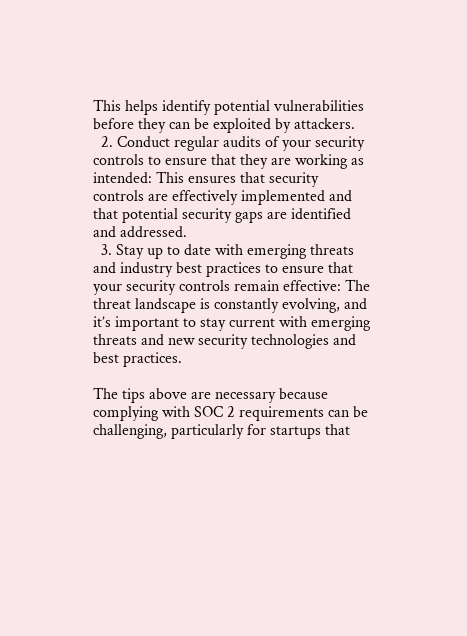This helps identify potential vulnerabilities before they can be exploited by attackers.
  2. Conduct regular audits of your security controls to ensure that they are working as intended: This ensures that security controls are effectively implemented and that potential security gaps are identified and addressed.
  3. Stay up to date with emerging threats and industry best practices to ensure that your security controls remain effective: The threat landscape is constantly evolving, and it’s important to stay current with emerging threats and new security technologies and best practices.

The tips above are necessary because complying with SOC 2 requirements can be challenging, particularly for startups that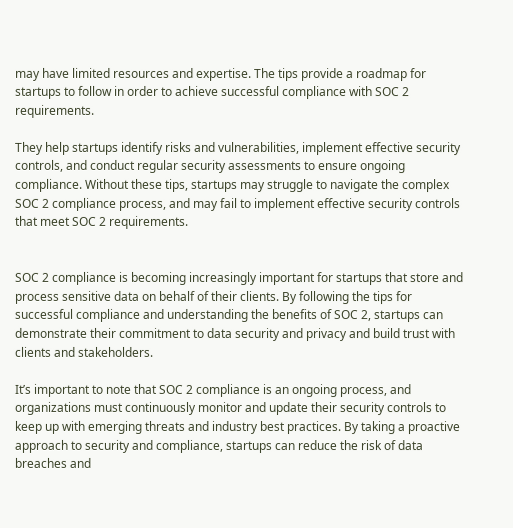may have limited resources and expertise. The tips provide a roadmap for startups to follow in order to achieve successful compliance with SOC 2 requirements.

They help startups identify risks and vulnerabilities, implement effective security controls, and conduct regular security assessments to ensure ongoing compliance. Without these tips, startups may struggle to navigate the complex SOC 2 compliance process, and may fail to implement effective security controls that meet SOC 2 requirements.


SOC 2 compliance is becoming increasingly important for startups that store and process sensitive data on behalf of their clients. By following the tips for successful compliance and understanding the benefits of SOC 2, startups can demonstrate their commitment to data security and privacy and build trust with clients and stakeholders.

It’s important to note that SOC 2 compliance is an ongoing process, and organizations must continuously monitor and update their security controls to keep up with emerging threats and industry best practices. By taking a proactive approach to security and compliance, startups can reduce the risk of data breaches and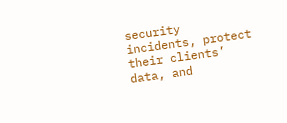security incidents, protect their clients’ data, and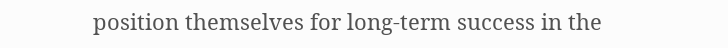position themselves for long-term success in the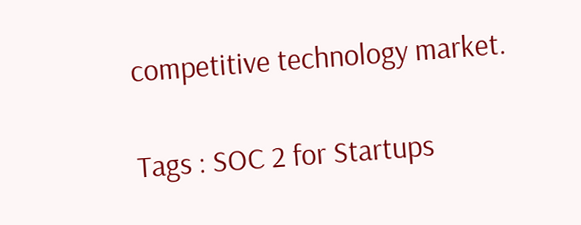competitive technology market.

Tags : SOC 2 for Startups